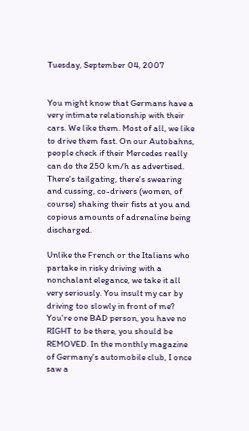Tuesday, September 04, 2007


You might know that Germans have a very intimate relationship with their cars. We like them. Most of all, we like to drive them fast. On our Autobahns, people check if their Mercedes really can do the 250 km/h as advertised. There's tailgating, there's swearing and cussing, co-drivers (women, of course) shaking their fists at you and copious amounts of adrenaline being discharged.

Unlike the French or the Italians who partake in risky driving with a nonchalant elegance, we take it all very seriously. You insult my car by driving too slowly in front of me? You're one BAD person, you have no RIGHT to be there, you should be REMOVED. In the monthly magazine of Germany's automobile club, I once saw a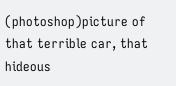(photoshop)picture of that terrible car, that hideous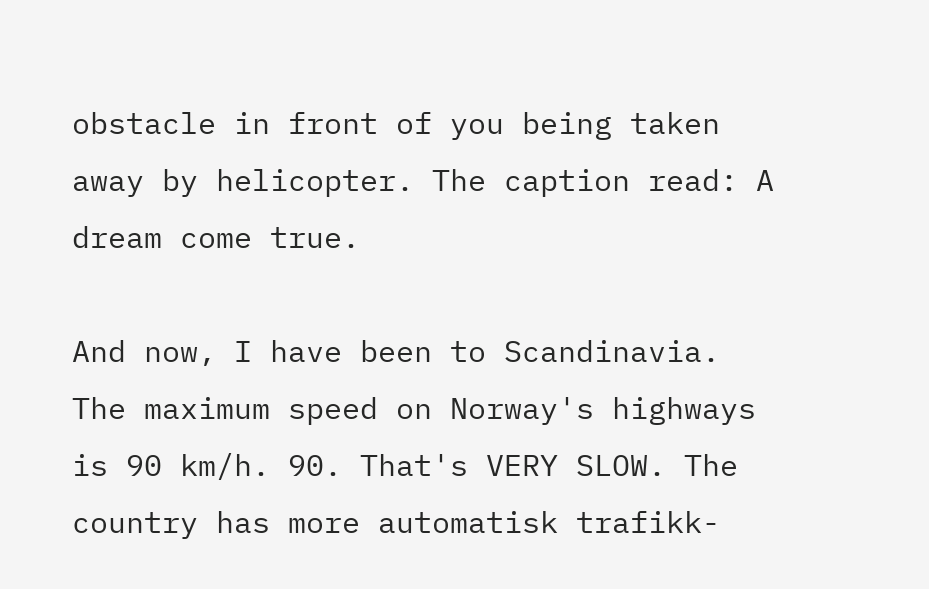obstacle in front of you being taken away by helicopter. The caption read: A dream come true.

And now, I have been to Scandinavia. The maximum speed on Norway's highways is 90 km/h. 90. That's VERY SLOW. The country has more automatisk trafikk-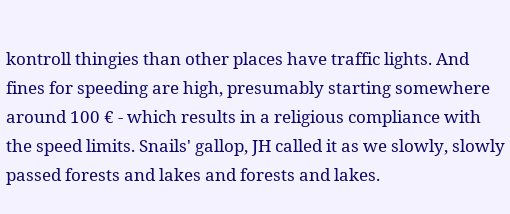kontroll thingies than other places have traffic lights. And fines for speeding are high, presumably starting somewhere around 100 € - which results in a religious compliance with the speed limits. Snails' gallop, JH called it as we slowly, slowly passed forests and lakes and forests and lakes.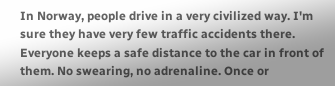In Norway, people drive in a very civilized way. I'm sure they have very few traffic accidents there. Everyone keeps a safe distance to the car in front of them. No swearing, no adrenaline. Once or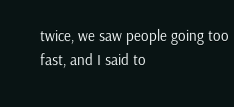twice, we saw people going too fast, and I said to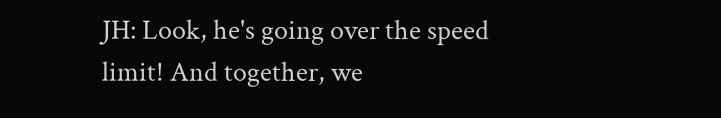JH: Look, he's going over the speed limit! And together, we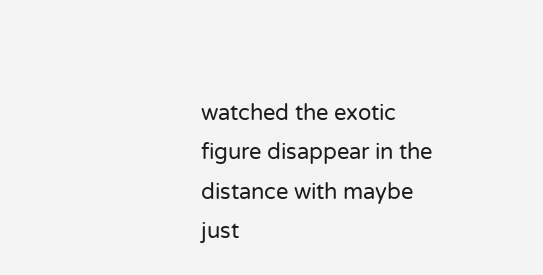watched the exotic figure disappear in the distance with maybe just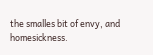the smalles bit of envy, and homesickness.